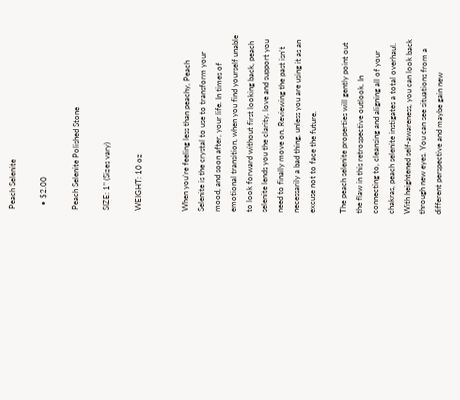Peach Selenite

  • $2.00

Peach Selenite Polished Stone

SIZE: 1" (Sizes vary)

WEIGHT: 10 oz


When you’re feeling less than peachy, Peach Selenite is the crystal to use to transform your mood, and soon after, your life. In times of emotional transition, when you find yourself unable to look forward without first looking back, peach selenite lends you the clarity, love and support you need to finally move on. Reviewing the past isn’t necessarily a bad thing, unless you are using it as an excuse not to face the future.

The peach selenite properties will gently point out the flaw in this retrospective outlook. In connecting to, cleansing and aligning all of your chakras, peach selenite instigates a total overhaul. With heightened self-awareness, you can look back through new eyes. You can see situations from a different perspective and maybe gain new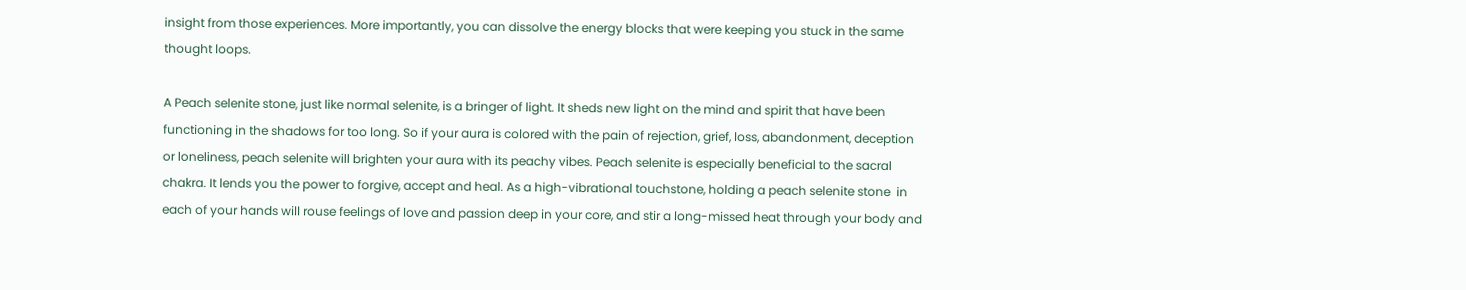insight from those experiences. More importantly, you can dissolve the energy blocks that were keeping you stuck in the same thought loops.

A Peach selenite stone, just like normal selenite, is a bringer of light. It sheds new light on the mind and spirit that have been functioning in the shadows for too long. So if your aura is colored with the pain of rejection, grief, loss, abandonment, deception or loneliness, peach selenite will brighten your aura with its peachy vibes. Peach selenite is especially beneficial to the sacral chakra. It lends you the power to forgive, accept and heal. As a high-vibrational touchstone, holding a peach selenite stone  in each of your hands will rouse feelings of love and passion deep in your core, and stir a long-missed heat through your body and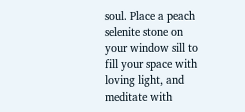soul. Place a peach selenite stone on your window sill to fill your space with loving light, and meditate with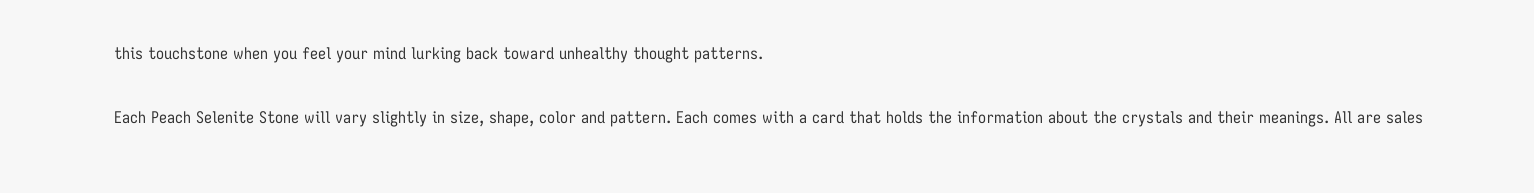this touchstone when you feel your mind lurking back toward unhealthy thought patterns.

Each Peach Selenite Stone will vary slightly in size, shape, color and pattern. Each comes with a card that holds the information about the crystals and their meanings. All are sales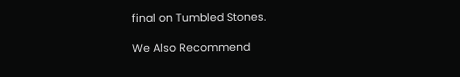final on Tumbled Stones.

We Also Recommend